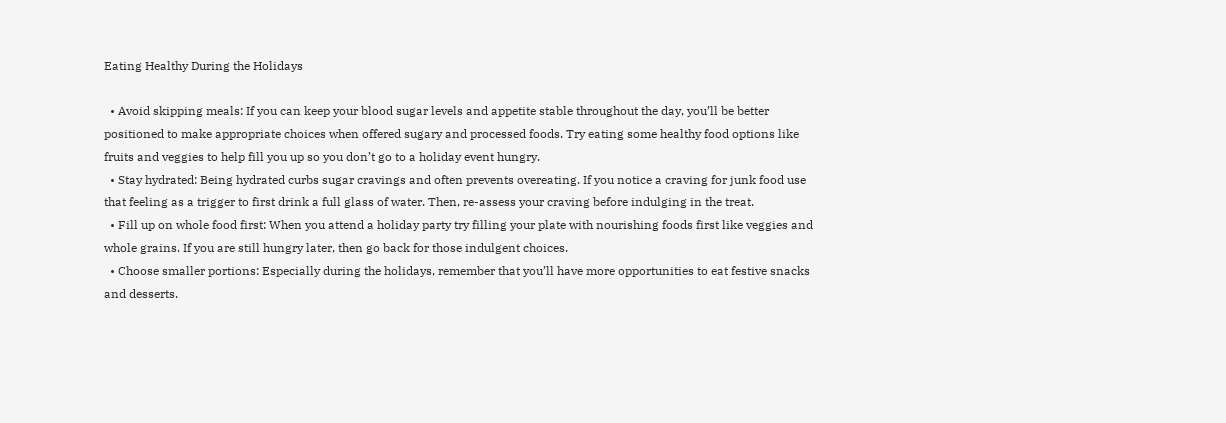Eating Healthy During the Holidays

  • Avoid skipping meals: If you can keep your blood sugar levels and appetite stable throughout the day, you’ll be better positioned to make appropriate choices when offered sugary and processed foods. Try eating some healthy food options like fruits and veggies to help fill you up so you don’t go to a holiday event hungry.
  • Stay hydrated: Being hydrated curbs sugar cravings and often prevents overeating. If you notice a craving for junk food use that feeling as a trigger to first drink a full glass of water. Then, re-assess your craving before indulging in the treat.
  • Fill up on whole food first: When you attend a holiday party try filling your plate with nourishing foods first like veggies and whole grains. If you are still hungry later, then go back for those indulgent choices.
  • Choose smaller portions: Especially during the holidays, remember that you’ll have more opportunities to eat festive snacks and desserts.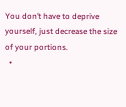You don’t have to deprive yourself, just decrease the size of your portions.
  •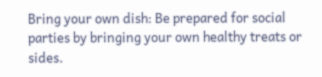Bring your own dish: Be prepared for social parties by bringing your own healthy treats or sides.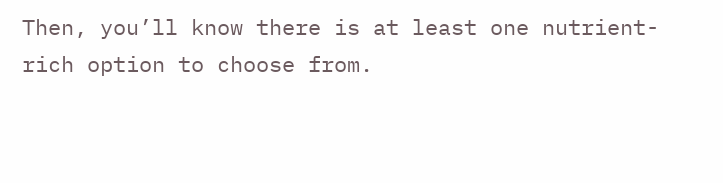Then, you’ll know there is at least one nutrient-rich option to choose from.